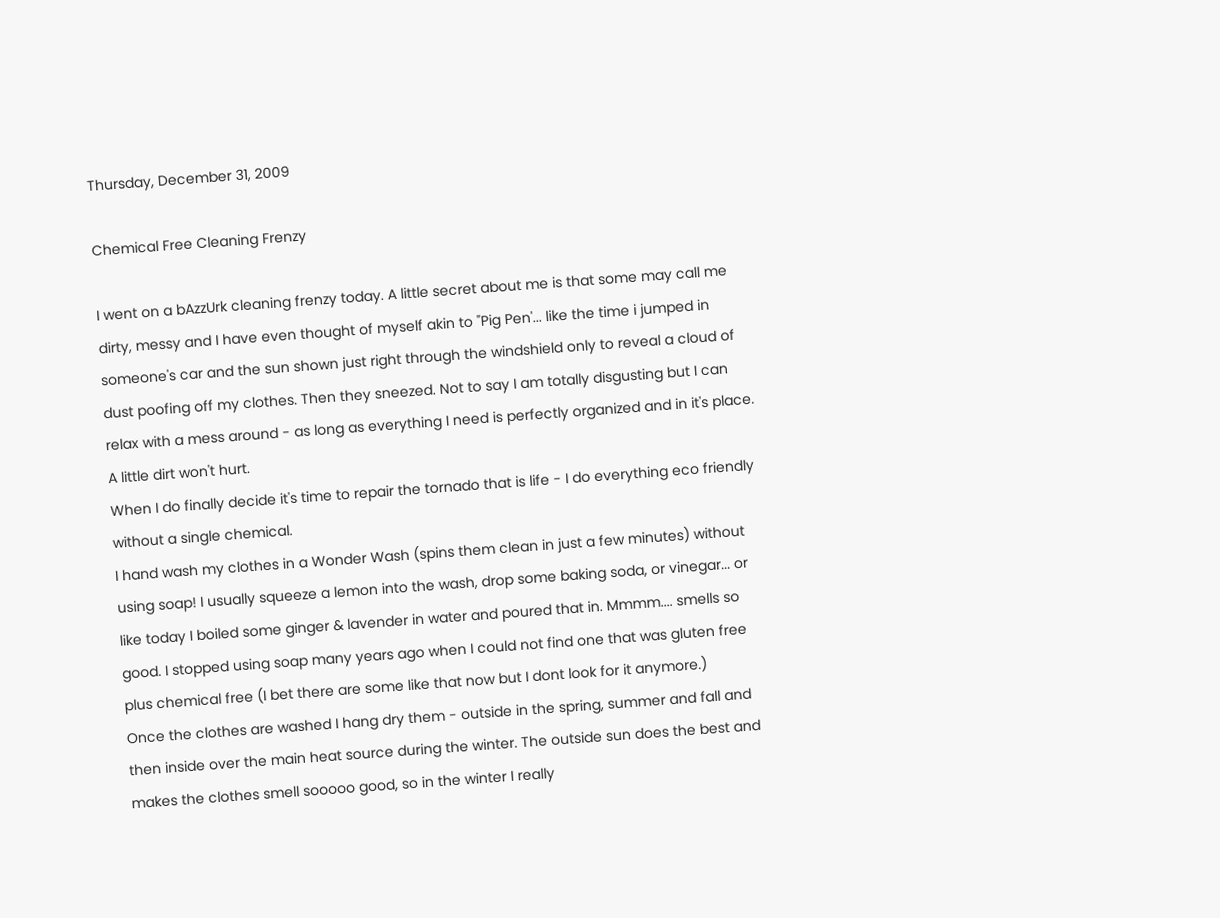Thursday, December 31, 2009

Chemical Free Cleaning Frenzy

I went on a bAzzUrk cleaning frenzy today. A little secret about me is that some may call me dirty, messy and I have even thought of myself akin to "Pig Pen'... like the time i jumped in someone's car and the sun shown just right through the windshield only to reveal a cloud of dust poofing off my clothes. Then they sneezed. Not to say I am totally disgusting but I can relax with a mess around - as long as everything I need is perfectly organized and in it's place. A little dirt won't hurt.
When I do finally decide it's time to repair the tornado that is life - I do everything eco friendly without a single chemical.
I hand wash my clothes in a Wonder Wash (spins them clean in just a few minutes) without using soap! I usually squeeze a lemon into the wash, drop some baking soda, or vinegar... or like today I boiled some ginger & lavender in water and poured that in. Mmmm.... smells so good. I stopped using soap many years ago when I could not find one that was gluten free plus chemical free (I bet there are some like that now but I dont look for it anymore.)
Once the clothes are washed I hang dry them - outside in the spring, summer and fall and then inside over the main heat source during the winter. The outside sun does the best and makes the clothes smell sooooo good, so in the winter I really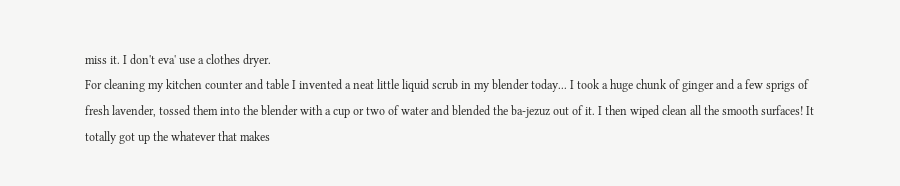miss it. I don't eva' use a clothes dryer.
For cleaning my kitchen counter and table I invented a neat little liquid scrub in my blender today... I took a huge chunk of ginger and a few sprigs of fresh lavender, tossed them into the blender with a cup or two of water and blended the ba-jezuz out of it. I then wiped clean all the smooth surfaces! It totally got up the whatever that makes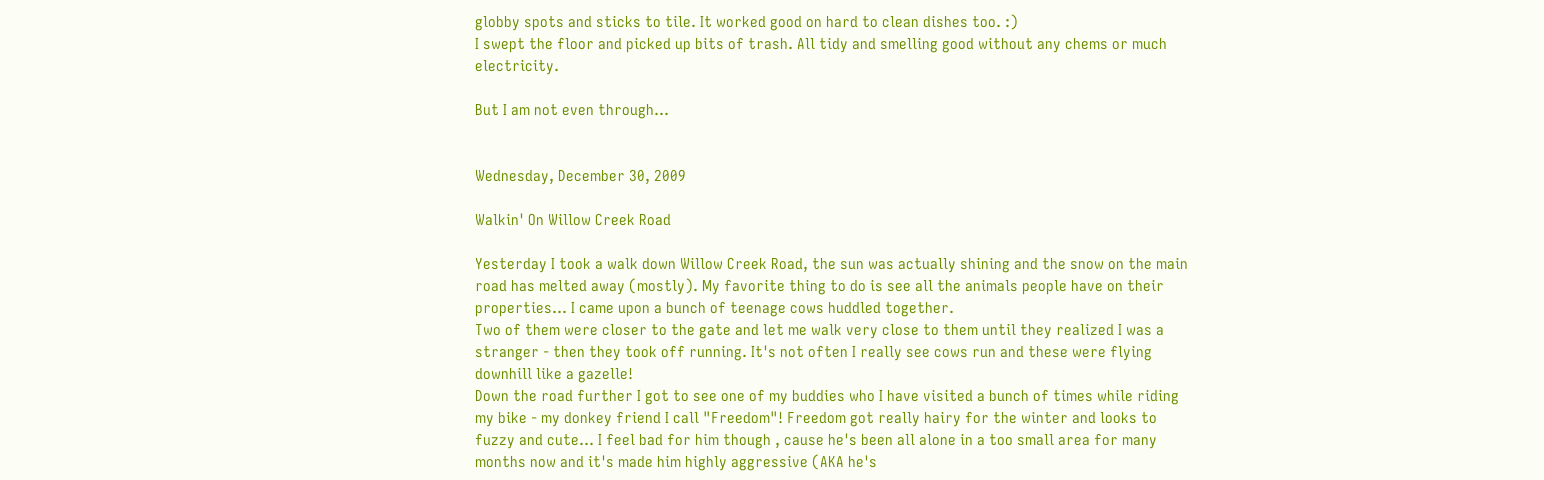globby spots and sticks to tile. It worked good on hard to clean dishes too. :)
I swept the floor and picked up bits of trash. All tidy and smelling good without any chems or much electricity.

But I am not even through...


Wednesday, December 30, 2009

Walkin' On Willow Creek Road

Yesterday I took a walk down Willow Creek Road, the sun was actually shining and the snow on the main road has melted away (mostly). My favorite thing to do is see all the animals people have on their properties... I came upon a bunch of teenage cows huddled together.
Two of them were closer to the gate and let me walk very close to them until they realized I was a stranger - then they took off running. It's not often I really see cows run and these were flying downhill like a gazelle!
Down the road further I got to see one of my buddies who I have visited a bunch of times while riding my bike - my donkey friend I call "Freedom"! Freedom got really hairy for the winter and looks to fuzzy and cute... I feel bad for him though , cause he's been all alone in a too small area for many months now and it's made him highly aggressive (AKA he's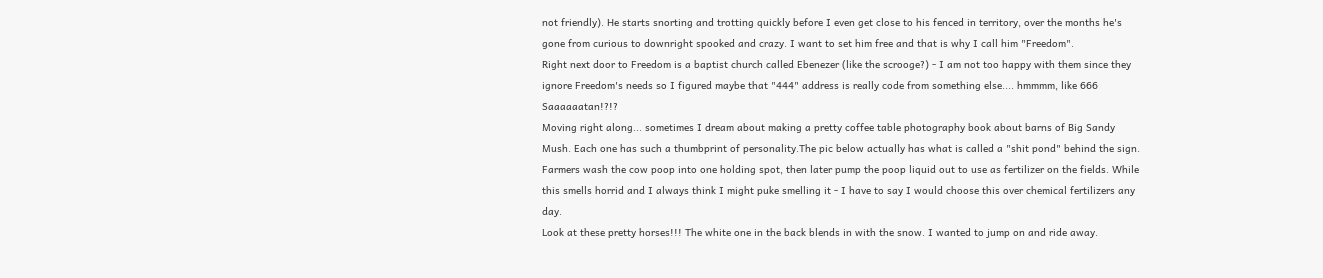not friendly). He starts snorting and trotting quickly before I even get close to his fenced in territory, over the months he's gone from curious to downright spooked and crazy. I want to set him free and that is why I call him "Freedom".
Right next door to Freedom is a baptist church called Ebenezer (like the scrooge?) - I am not too happy with them since they ignore Freedom's needs so I figured maybe that "444" address is really code from something else.... hmmmm, like 666 Saaaaaatan!?!?
Moving right along... sometimes I dream about making a pretty coffee table photography book about barns of Big Sandy Mush. Each one has such a thumbprint of personality.The pic below actually has what is called a "shit pond" behind the sign. Farmers wash the cow poop into one holding spot, then later pump the poop liquid out to use as fertilizer on the fields. While this smells horrid and I always think I might puke smelling it - I have to say I would choose this over chemical fertilizers any day.
Look at these pretty horses!!! The white one in the back blends in with the snow. I wanted to jump on and ride away.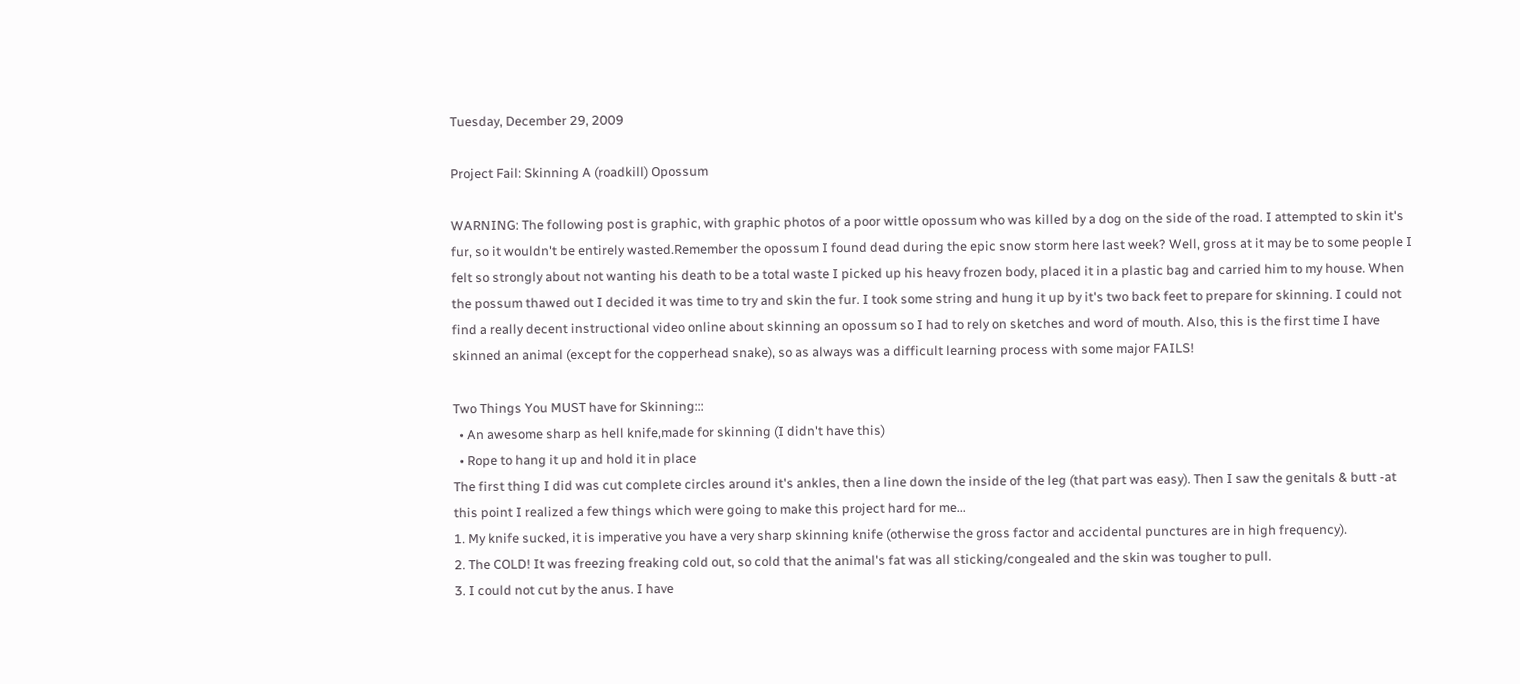Tuesday, December 29, 2009

Project Fail: Skinning A (roadkill) Opossum

WARNING: The following post is graphic, with graphic photos of a poor wittle opossum who was killed by a dog on the side of the road. I attempted to skin it's fur, so it wouldn't be entirely wasted.Remember the opossum I found dead during the epic snow storm here last week? Well, gross at it may be to some people I felt so strongly about not wanting his death to be a total waste I picked up his heavy frozen body, placed it in a plastic bag and carried him to my house. When the possum thawed out I decided it was time to try and skin the fur. I took some string and hung it up by it's two back feet to prepare for skinning. I could not find a really decent instructional video online about skinning an opossum so I had to rely on sketches and word of mouth. Also, this is the first time I have skinned an animal (except for the copperhead snake), so as always was a difficult learning process with some major FAILS!

Two Things You MUST have for Skinning:::
  • An awesome sharp as hell knife,made for skinning (I didn't have this)
  • Rope to hang it up and hold it in place
The first thing I did was cut complete circles around it's ankles, then a line down the inside of the leg (that part was easy). Then I saw the genitals & butt -at this point I realized a few things which were going to make this project hard for me...
1. My knife sucked, it is imperative you have a very sharp skinning knife (otherwise the gross factor and accidental punctures are in high frequency).
2. The COLD! It was freezing freaking cold out, so cold that the animal's fat was all sticking/congealed and the skin was tougher to pull.
3. I could not cut by the anus. I have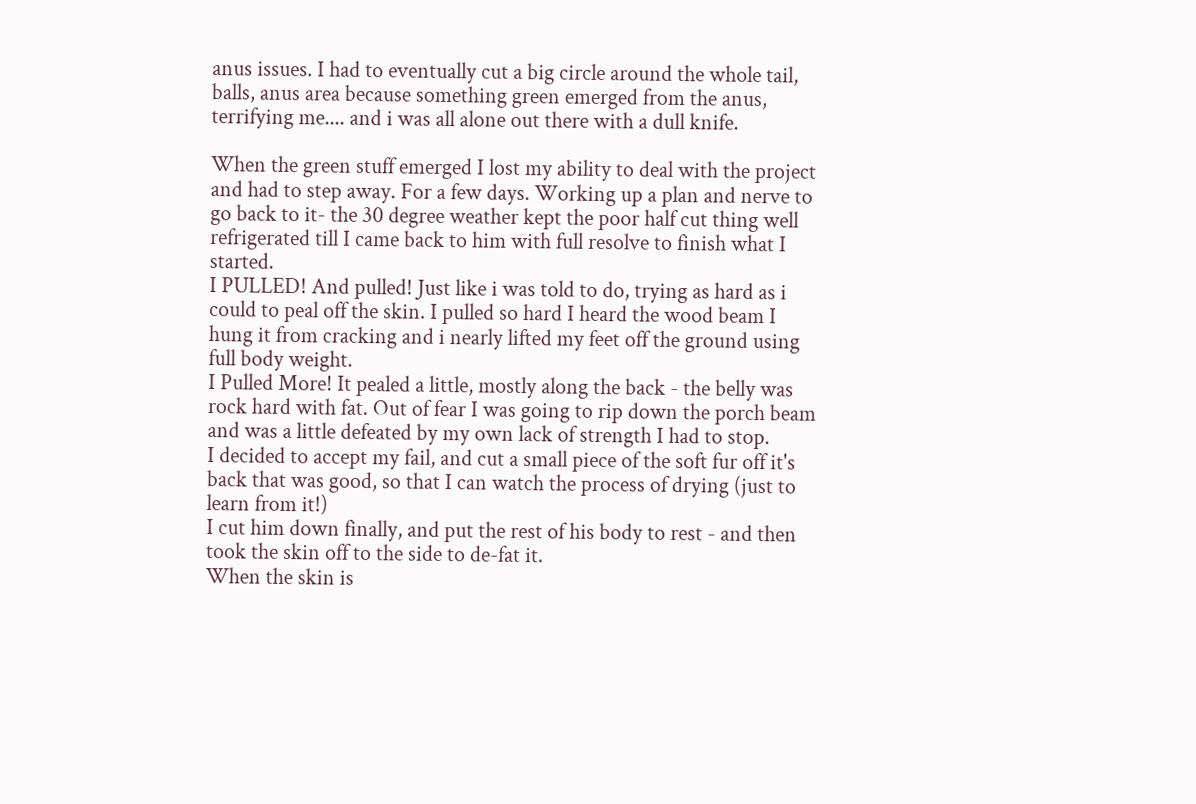anus issues. I had to eventually cut a big circle around the whole tail, balls, anus area because something green emerged from the anus, terrifying me.... and i was all alone out there with a dull knife.

When the green stuff emerged I lost my ability to deal with the project and had to step away. For a few days. Working up a plan and nerve to go back to it- the 30 degree weather kept the poor half cut thing well refrigerated till I came back to him with full resolve to finish what I started.
I PULLED! And pulled! Just like i was told to do, trying as hard as i could to peal off the skin. I pulled so hard I heard the wood beam I hung it from cracking and i nearly lifted my feet off the ground using full body weight.
I Pulled More! It pealed a little, mostly along the back - the belly was rock hard with fat. Out of fear I was going to rip down the porch beam and was a little defeated by my own lack of strength I had to stop.
I decided to accept my fail, and cut a small piece of the soft fur off it's back that was good, so that I can watch the process of drying (just to learn from it!)
I cut him down finally, and put the rest of his body to rest - and then took the skin off to the side to de-fat it.
When the skin is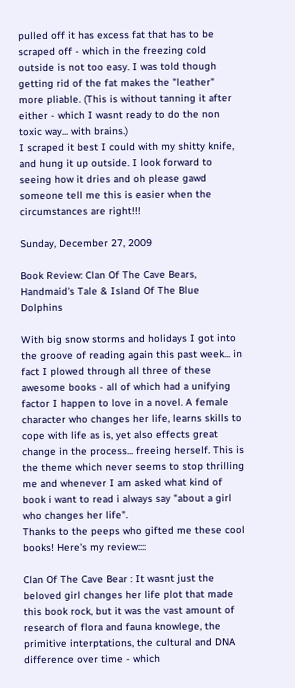pulled off it has excess fat that has to be scraped off - which in the freezing cold outside is not too easy. I was told though getting rid of the fat makes the "leather" more pliable. (This is without tanning it after either - which I wasnt ready to do the non toxic way... with brains.)
I scraped it best I could with my shitty knife, and hung it up outside. I look forward to seeing how it dries and oh please gawd someone tell me this is easier when the circumstances are right!!!

Sunday, December 27, 2009

Book Review: Clan Of The Cave Bears, Handmaid's Tale & Island Of The Blue Dolphins

With big snow storms and holidays I got into the groove of reading again this past week... in fact I plowed through all three of these awesome books - all of which had a unifying factor I happen to love in a novel. A female character who changes her life, learns skills to cope with life as is, yet also effects great change in the process... freeing herself. This is the theme which never seems to stop thrilling me and whenever I am asked what kind of book i want to read i always say "about a girl who changes her life".
Thanks to the peeps who gifted me these cool books! Here's my review::::

Clan Of The Cave Bear : It wasnt just the beloved girl changes her life plot that made this book rock, but it was the vast amount of research of flora and fauna knowlege, the primitive interptations, the cultural and DNA difference over time - which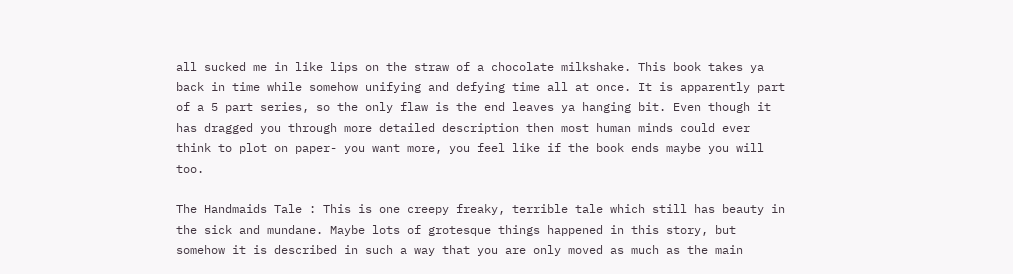all sucked me in like lips on the straw of a chocolate milkshake. This book takes ya back in time while somehow unifying and defying time all at once. It is apparently part of a 5 part series, so the only flaw is the end leaves ya hanging bit. Even though it has dragged you through more detailed description then most human minds could ever think to plot on paper- you want more, you feel like if the book ends maybe you will too.

The Handmaids Tale : This is one creepy freaky, terrible tale which still has beauty in the sick and mundane. Maybe lots of grotesque things happened in this story, but somehow it is described in such a way that you are only moved as much as the main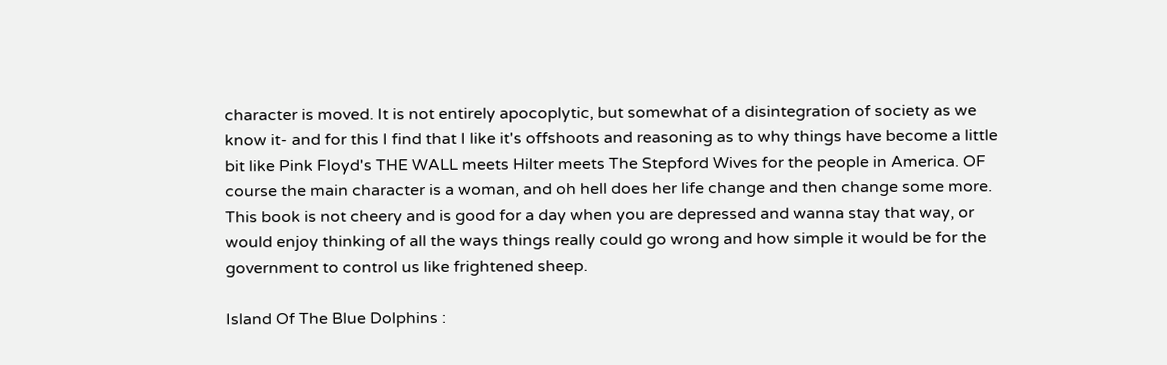character is moved. It is not entirely apocoplytic, but somewhat of a disintegration of society as we know it- and for this I find that I like it's offshoots and reasoning as to why things have become a little bit like Pink Floyd's THE WALL meets Hilter meets The Stepford Wives for the people in America. OF course the main character is a woman, and oh hell does her life change and then change some more. This book is not cheery and is good for a day when you are depressed and wanna stay that way, or would enjoy thinking of all the ways things really could go wrong and how simple it would be for the government to control us like frightened sheep.

Island Of The Blue Dolphins :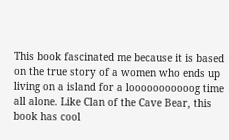This book fascinated me because it is based on the true story of a women who ends up living on a island for a looooooooooog time all alone. Like Clan of the Cave Bear, this book has cool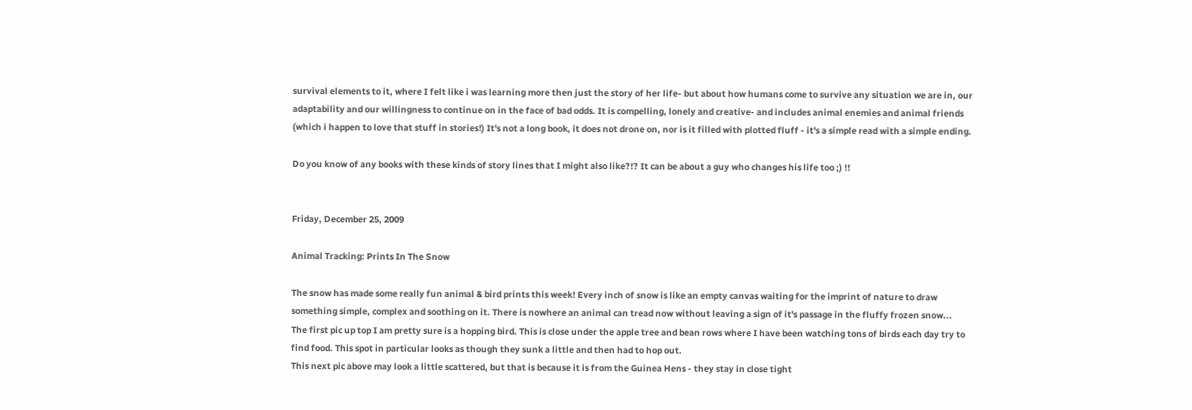survival elements to it, where I felt like i was learning more then just the story of her life- but about how humans come to survive any situation we are in, our adaptability and our willingness to continue on in the face of bad odds. It is compelling, lonely and creative- and includes animal enemies and animal friends (which i happen to love that stuff in stories!) It's not a long book, it does not drone on, nor is it filled with plotted fluff - it's a simple read with a simple ending.

Do you know of any books with these kinds of story lines that I might also like?!? It can be about a guy who changes his life too ;) !!


Friday, December 25, 2009

Animal Tracking: Prints In The Snow

The snow has made some really fun animal & bird prints this week! Every inch of snow is like an empty canvas waiting for the imprint of nature to draw something simple, complex and soothing on it. There is nowhere an animal can tread now without leaving a sign of it's passage in the fluffy frozen snow...
The first pic up top I am pretty sure is a hopping bird. This is close under the apple tree and bean rows where I have been watching tons of birds each day try to find food. This spot in particular looks as though they sunk a little and then had to hop out.
This next pic above may look a little scattered, but that is because it is from the Guinea Hens - they stay in close tight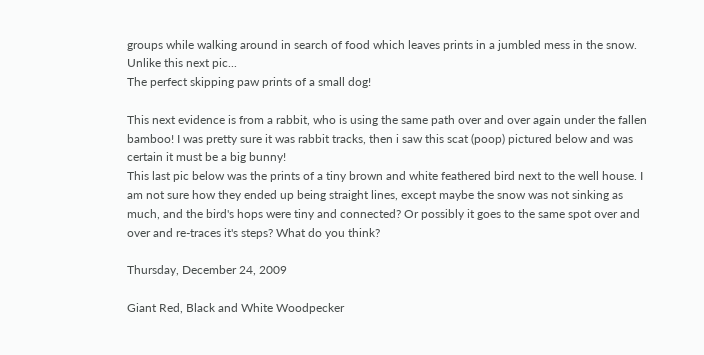groups while walking around in search of food which leaves prints in a jumbled mess in the snow.
Unlike this next pic...
The perfect skipping paw prints of a small dog!

This next evidence is from a rabbit, who is using the same path over and over again under the fallen bamboo! I was pretty sure it was rabbit tracks, then i saw this scat (poop) pictured below and was certain it must be a big bunny!
This last pic below was the prints of a tiny brown and white feathered bird next to the well house. I am not sure how they ended up being straight lines, except maybe the snow was not sinking as much, and the bird's hops were tiny and connected? Or possibly it goes to the same spot over and over and re-traces it's steps? What do you think?

Thursday, December 24, 2009

Giant Red, Black and White Woodpecker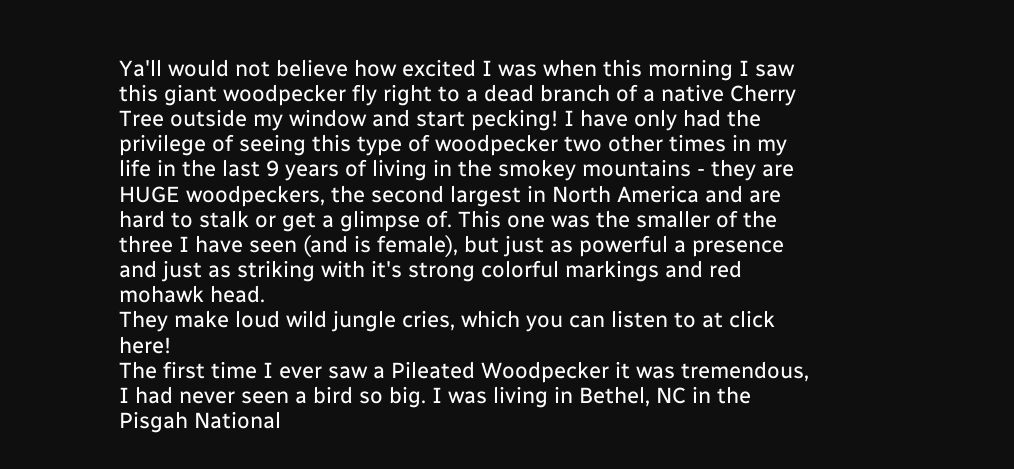Ya'll would not believe how excited I was when this morning I saw this giant woodpecker fly right to a dead branch of a native Cherry Tree outside my window and start pecking! I have only had the privilege of seeing this type of woodpecker two other times in my life in the last 9 years of living in the smokey mountains - they are HUGE woodpeckers, the second largest in North America and are hard to stalk or get a glimpse of. This one was the smaller of the three I have seen (and is female), but just as powerful a presence and just as striking with it's strong colorful markings and red mohawk head.
They make loud wild jungle cries, which you can listen to at click here!
The first time I ever saw a Pileated Woodpecker it was tremendous, I had never seen a bird so big. I was living in Bethel, NC in the Pisgah National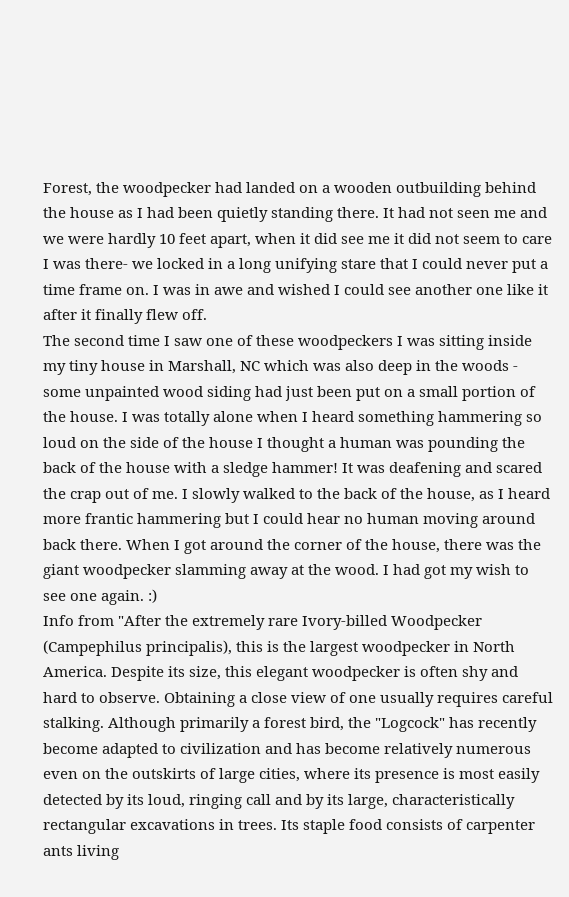Forest, the woodpecker had landed on a wooden outbuilding behind the house as I had been quietly standing there. It had not seen me and we were hardly 10 feet apart, when it did see me it did not seem to care I was there- we locked in a long unifying stare that I could never put a time frame on. I was in awe and wished I could see another one like it after it finally flew off.
The second time I saw one of these woodpeckers I was sitting inside my tiny house in Marshall, NC which was also deep in the woods - some unpainted wood siding had just been put on a small portion of the house. I was totally alone when I heard something hammering so loud on the side of the house I thought a human was pounding the back of the house with a sledge hammer! It was deafening and scared the crap out of me. I slowly walked to the back of the house, as I heard more frantic hammering but I could hear no human moving around back there. When I got around the corner of the house, there was the giant woodpecker slamming away at the wood. I had got my wish to see one again. :)
Info from "After the extremely rare Ivory-billed Woodpecker (Campephilus principalis), this is the largest woodpecker in North America. Despite its size, this elegant woodpecker is often shy and hard to observe. Obtaining a close view of one usually requires careful stalking. Although primarily a forest bird, the "Logcock" has recently become adapted to civilization and has become relatively numerous even on the outskirts of large cities, where its presence is most easily detected by its loud, ringing call and by its large, characteristically rectangular excavations in trees. Its staple food consists of carpenter ants living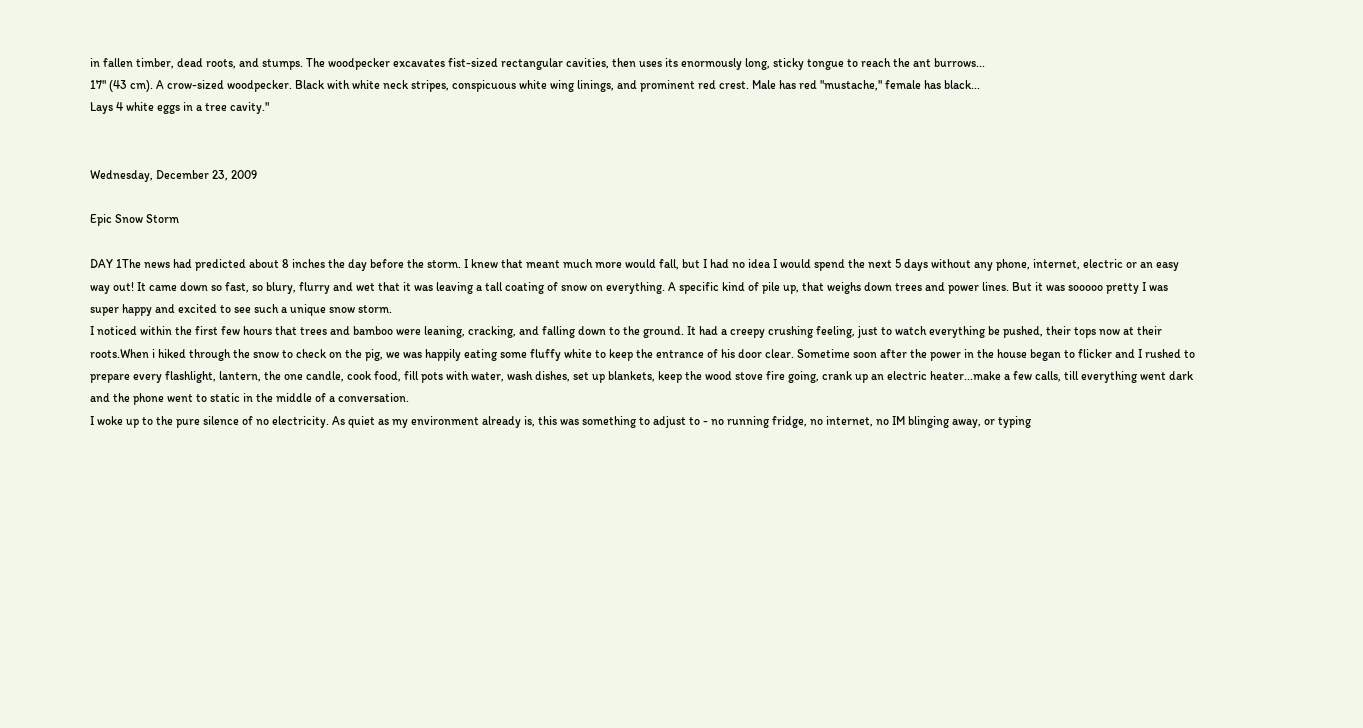in fallen timber, dead roots, and stumps. The woodpecker excavates fist-sized rectangular cavities, then uses its enormously long, sticky tongue to reach the ant burrows...
17" (43 cm). A crow-sized woodpecker. Black with white neck stripes, conspicuous white wing linings, and prominent red crest. Male has red "mustache," female has black...
Lays 4 white eggs in a tree cavity."


Wednesday, December 23, 2009

Epic Snow Storm

DAY 1The news had predicted about 8 inches the day before the storm. I knew that meant much more would fall, but I had no idea I would spend the next 5 days without any phone, internet, electric or an easy way out! It came down so fast, so blury, flurry and wet that it was leaving a tall coating of snow on everything. A specific kind of pile up, that weighs down trees and power lines. But it was sooooo pretty I was super happy and excited to see such a unique snow storm.
I noticed within the first few hours that trees and bamboo were leaning, cracking, and falling down to the ground. It had a creepy crushing feeling, just to watch everything be pushed, their tops now at their roots.When i hiked through the snow to check on the pig, we was happily eating some fluffy white to keep the entrance of his door clear. Sometime soon after the power in the house began to flicker and I rushed to prepare every flashlight, lantern, the one candle, cook food, fill pots with water, wash dishes, set up blankets, keep the wood stove fire going, crank up an electric heater...make a few calls, till everything went dark and the phone went to static in the middle of a conversation.
I woke up to the pure silence of no electricity. As quiet as my environment already is, this was something to adjust to - no running fridge, no internet, no IM blinging away, or typing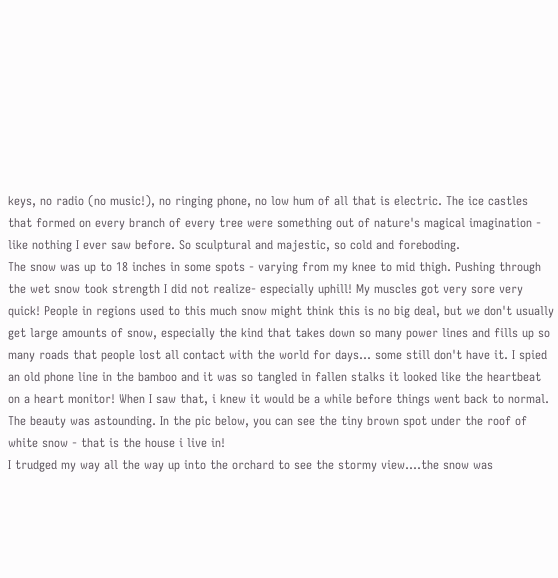keys, no radio (no music!), no ringing phone, no low hum of all that is electric. The ice castles that formed on every branch of every tree were something out of nature's magical imagination - like nothing I ever saw before. So sculptural and majestic, so cold and foreboding.
The snow was up to 18 inches in some spots - varying from my knee to mid thigh. Pushing through the wet snow took strength I did not realize- especially uphill! My muscles got very sore very quick! People in regions used to this much snow might think this is no big deal, but we don't usually get large amounts of snow, especially the kind that takes down so many power lines and fills up so many roads that people lost all contact with the world for days... some still don't have it. I spied an old phone line in the bamboo and it was so tangled in fallen stalks it looked like the heartbeat on a heart monitor! When I saw that, i knew it would be a while before things went back to normal.
The beauty was astounding. In the pic below, you can see the tiny brown spot under the roof of white snow - that is the house i live in!
I trudged my way all the way up into the orchard to see the stormy view....the snow was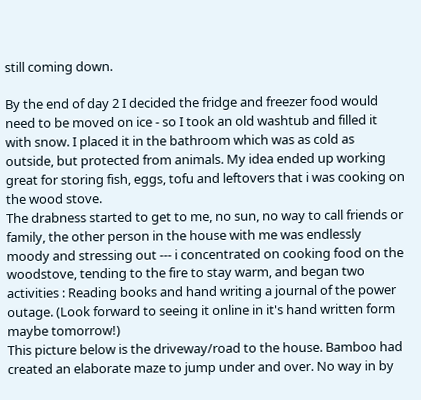still coming down.

By the end of day 2 I decided the fridge and freezer food would need to be moved on ice - so I took an old washtub and filled it with snow. I placed it in the bathroom which was as cold as outside, but protected from animals. My idea ended up working great for storing fish, eggs, tofu and leftovers that i was cooking on the wood stove.
The drabness started to get to me, no sun, no way to call friends or family, the other person in the house with me was endlessly moody and stressing out --- i concentrated on cooking food on the woodstove, tending to the fire to stay warm, and began two activities : Reading books and hand writing a journal of the power outage. (Look forward to seeing it online in it's hand written form maybe tomorrow!)
This picture below is the driveway/road to the house. Bamboo had created an elaborate maze to jump under and over. No way in by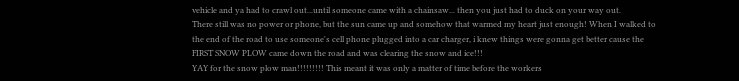vehicle and ya had to crawl out...until someone came with a chainsaw... then you just had to duck on your way out.
There still was no power or phone, but the sun came up and somehow that warmed my heart just enough! When I walked to the end of the road to use someone's cell phone plugged into a car charger, i knew things were gonna get better cause the FIRST SNOW PLOW came down the road and was clearing the snow and ice!!!
YAY for the snow plow man!!!!!!!!! This meant it was only a matter of time before the workers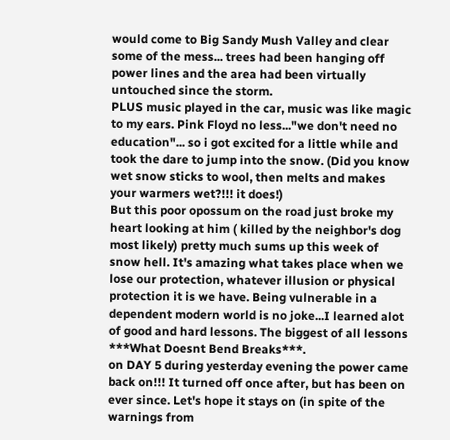would come to Big Sandy Mush Valley and clear some of the mess... trees had been hanging off power lines and the area had been virtually untouched since the storm.
PLUS music played in the car, music was like magic to my ears. Pink Floyd no less..."we don't need no education"... so i got excited for a little while and took the dare to jump into the snow. (Did you know wet snow sticks to wool, then melts and makes your warmers wet?!!! it does!)
But this poor opossum on the road just broke my heart looking at him ( killed by the neighbor's dog most likely) pretty much sums up this week of snow hell. It's amazing what takes place when we lose our protection, whatever illusion or physical protection it is we have. Being vulnerable in a dependent modern world is no joke...I learned alot of good and hard lessons. The biggest of all lessons ***What Doesnt Bend Breaks***.
on DAY 5 during yesterday evening the power came back on!!! It turned off once after, but has been on ever since. Let's hope it stays on (in spite of the warnings from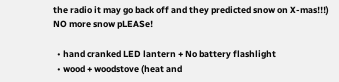the radio it may go back off and they predicted snow on X-mas!!!) NO more snow pLEASe!

  • hand cranked LED lantern + No battery flashlight
  • wood + woodstove (heat and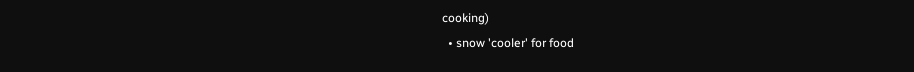cooking)
  • snow 'cooler' for food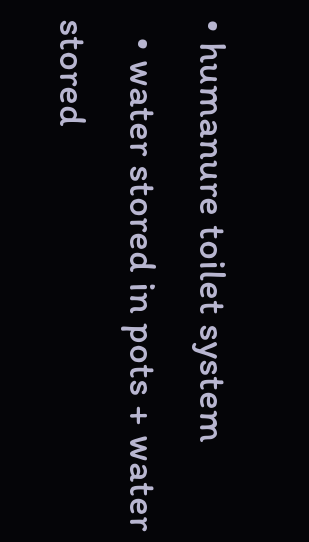• humanure toilet system
  • water stored in pots + water stored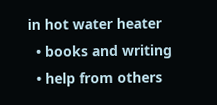in hot water heater
  • books and writing
  • help from others